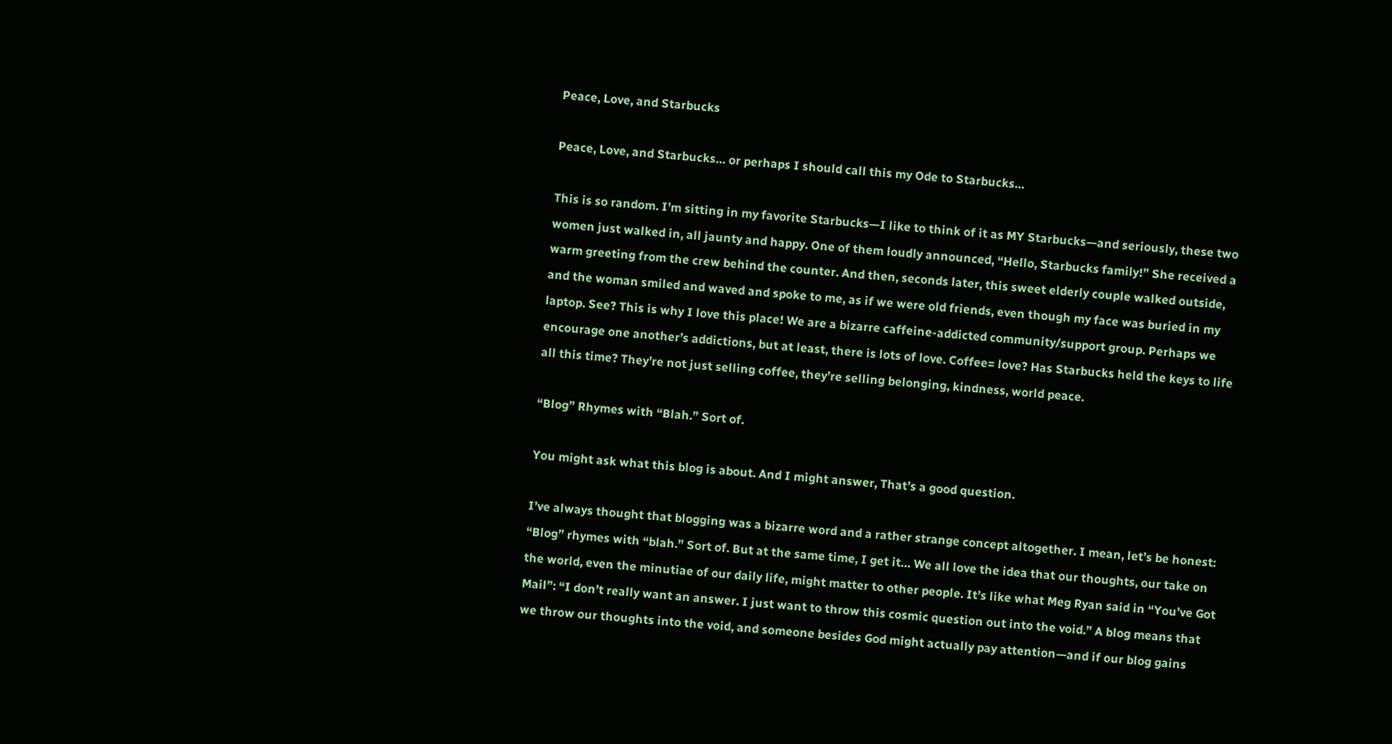Peace, Love, and Starbucks

Peace, Love, and Starbucks… or perhaps I should call this my Ode to Starbucks…

This is so random. I’m sitting in my favorite Starbucks—I like to think of it as MY Starbucks—and seriously, these two women just walked in, all jaunty and happy. One of them loudly announced, “Hello, Starbucks family!” She received a warm greeting from the crew behind the counter. And then, seconds later, this sweet elderly couple walked outside, and the woman smiled and waved and spoke to me, as if we were old friends, even though my face was buried in my laptop. See? This is why I love this place! We are a bizarre caffeine-addicted community/support group. Perhaps we encourage one another’s addictions, but at least, there is lots of love. Coffee= love? Has Starbucks held the keys to life all this time? They’re not just selling coffee, they’re selling belonging, kindness, world peace.

“Blog” Rhymes with “Blah.” Sort of.

You might ask what this blog is about. And I might answer, That’s a good question.

I’ve always thought that blogging was a bizarre word and a rather strange concept altogether. I mean, let’s be honest: “Blog” rhymes with “blah.” Sort of. But at the same time, I get it… We all love the idea that our thoughts, our take on the world, even the minutiae of our daily life, might matter to other people. It’s like what Meg Ryan said in “You’ve Got Mail”: “I don’t really want an answer. I just want to throw this cosmic question out into the void.” A blog means that we throw our thoughts into the void, and someone besides God might actually pay attention—and if our blog gains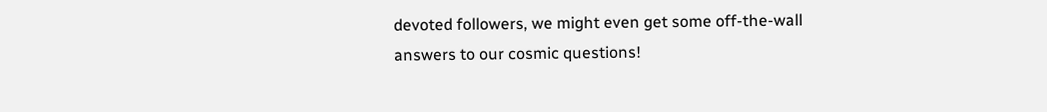devoted followers, we might even get some off-the-wall answers to our cosmic questions!